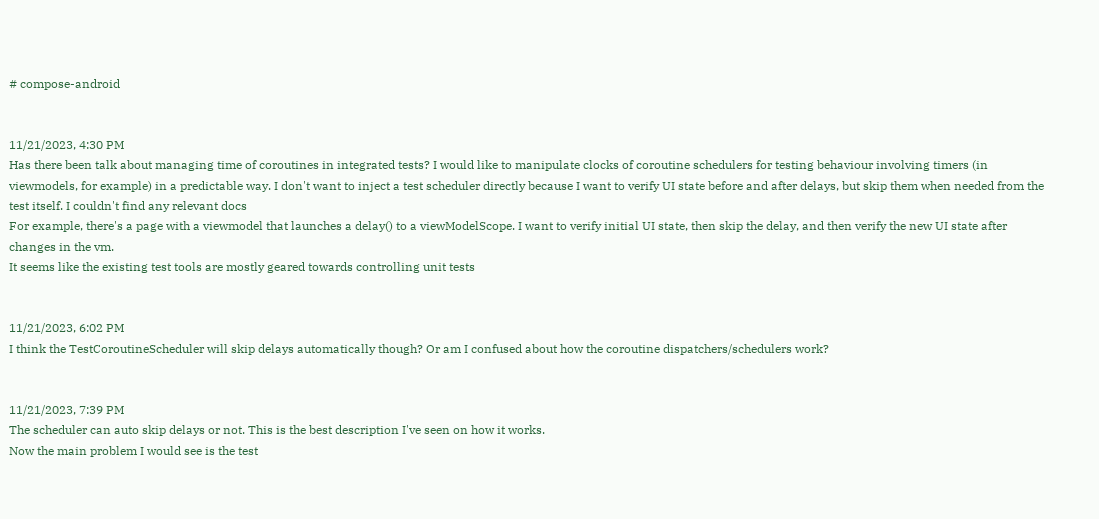# compose-android


11/21/2023, 4:30 PM
Has there been talk about managing time of coroutines in integrated tests? I would like to manipulate clocks of coroutine schedulers for testing behaviour involving timers (in viewmodels, for example) in a predictable way. I don't want to inject a test scheduler directly because I want to verify UI state before and after delays, but skip them when needed from the test itself. I couldn't find any relevant docs
For example, there's a page with a viewmodel that launches a delay() to a viewModelScope. I want to verify initial UI state, then skip the delay, and then verify the new UI state after changes in the vm.
It seems like the existing test tools are mostly geared towards controlling unit tests


11/21/2023, 6:02 PM
I think the TestCoroutineScheduler will skip delays automatically though? Or am I confused about how the coroutine dispatchers/schedulers work?


11/21/2023, 7:39 PM
The scheduler can auto skip delays or not. This is the best description I've seen on how it works.
Now the main problem I would see is the test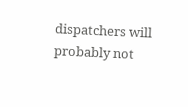dispatchers will probably not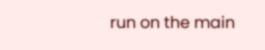run on the main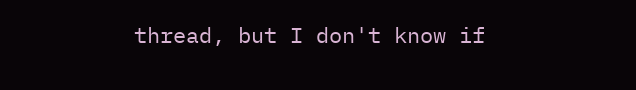thread, but I don't know if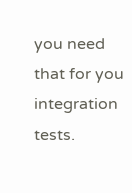you need that for you integration tests.